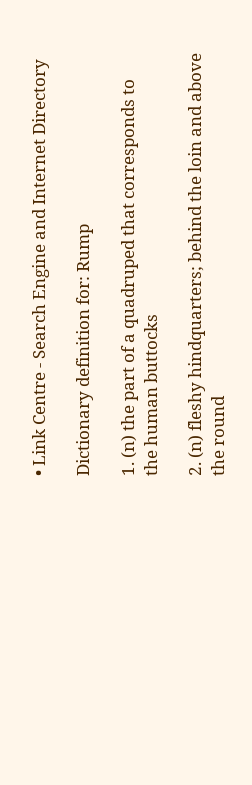• Link Centre - Search Engine and Internet Directory

Dictionary definition for: Rump

1. (n) the part of a quadruped that corresponds to the human buttocks

2. (n) fleshy hindquarters; behind the loin and above the round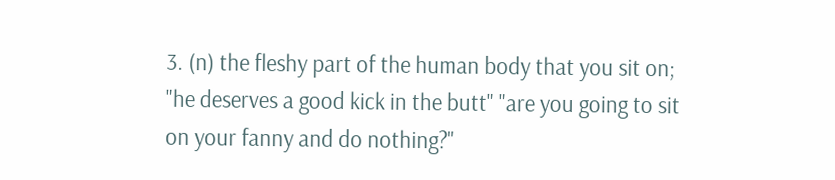3. (n) the fleshy part of the human body that you sit on; "he deserves a good kick in the butt" "are you going to sit on your fanny and do nothing?"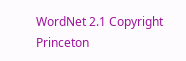WordNet 2.1 Copyright Princeton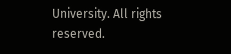University. All rights reserved.